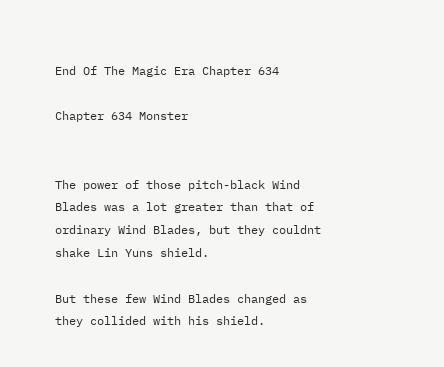End Of The Magic Era Chapter 634

Chapter 634 Monster


The power of those pitch-black Wind Blades was a lot greater than that of ordinary Wind Blades, but they couldnt shake Lin Yuns shield.

But these few Wind Blades changed as they collided with his shield.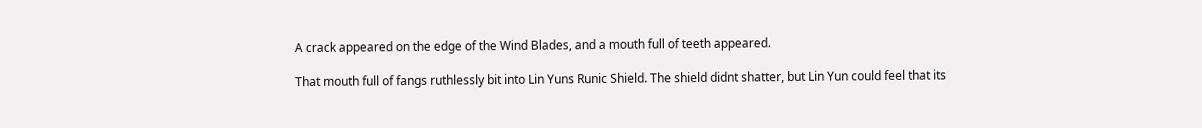A crack appeared on the edge of the Wind Blades, and a mouth full of teeth appeared.

That mouth full of fangs ruthlessly bit into Lin Yuns Runic Shield. The shield didnt shatter, but Lin Yun could feel that its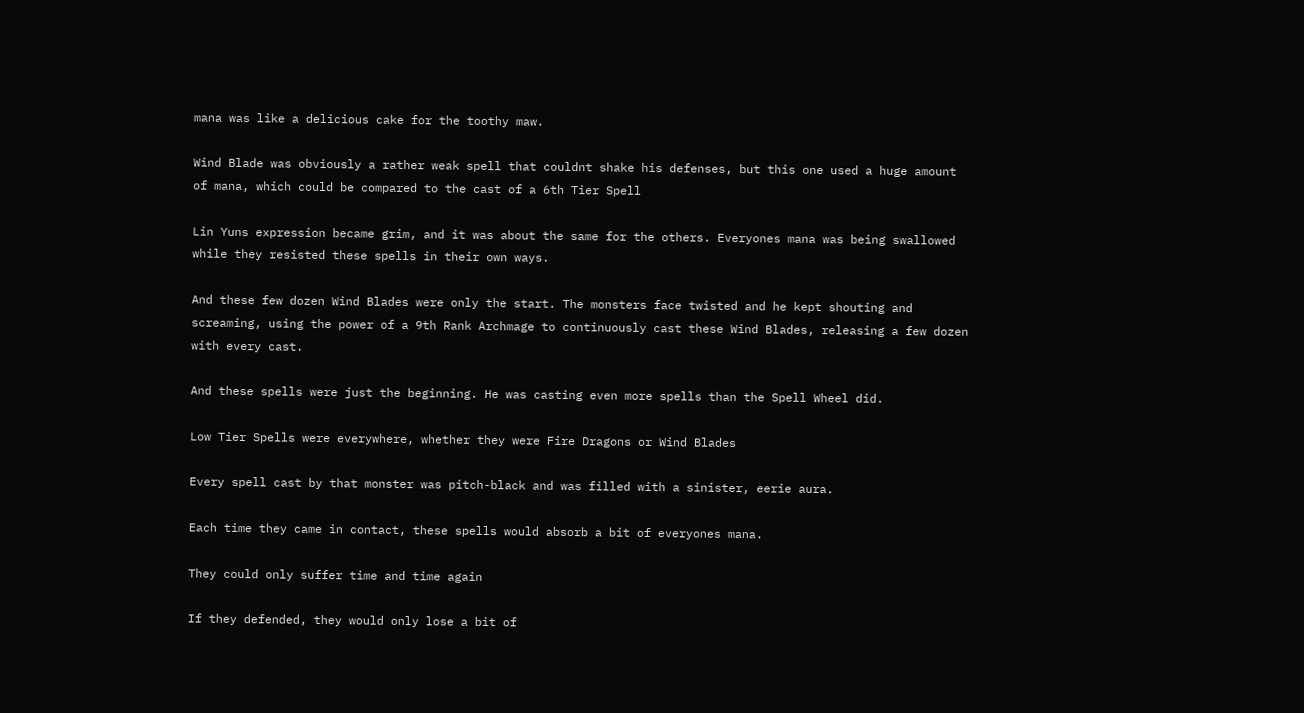mana was like a delicious cake for the toothy maw.

Wind Blade was obviously a rather weak spell that couldnt shake his defenses, but this one used a huge amount of mana, which could be compared to the cast of a 6th Tier Spell

Lin Yuns expression became grim, and it was about the same for the others. Everyones mana was being swallowed while they resisted these spells in their own ways.

And these few dozen Wind Blades were only the start. The monsters face twisted and he kept shouting and screaming, using the power of a 9th Rank Archmage to continuously cast these Wind Blades, releasing a few dozen with every cast.

And these spells were just the beginning. He was casting even more spells than the Spell Wheel did.

Low Tier Spells were everywhere, whether they were Fire Dragons or Wind Blades

Every spell cast by that monster was pitch-black and was filled with a sinister, eerie aura.

Each time they came in contact, these spells would absorb a bit of everyones mana.

They could only suffer time and time again

If they defended, they would only lose a bit of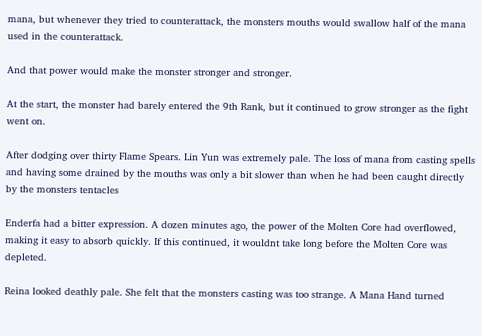mana, but whenever they tried to counterattack, the monsters mouths would swallow half of the mana used in the counterattack.

And that power would make the monster stronger and stronger.

At the start, the monster had barely entered the 9th Rank, but it continued to grow stronger as the fight went on.

After dodging over thirty Flame Spears. Lin Yun was extremely pale. The loss of mana from casting spells and having some drained by the mouths was only a bit slower than when he had been caught directly by the monsters tentacles

Enderfa had a bitter expression. A dozen minutes ago, the power of the Molten Core had overflowed, making it easy to absorb quickly. If this continued, it wouldnt take long before the Molten Core was depleted.

Reina looked deathly pale. She felt that the monsters casting was too strange. A Mana Hand turned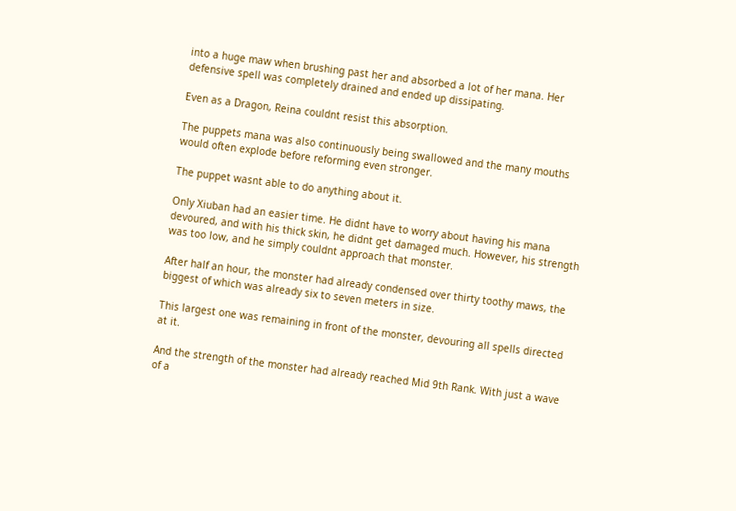into a huge maw when brushing past her and absorbed a lot of her mana. Her defensive spell was completely drained and ended up dissipating.

Even as a Dragon, Reina couldnt resist this absorption.

The puppets mana was also continuously being swallowed and the many mouths would often explode before reforming even stronger.

The puppet wasnt able to do anything about it.

Only Xiuban had an easier time. He didnt have to worry about having his mana devoured, and with his thick skin, he didnt get damaged much. However, his strength was too low, and he simply couldnt approach that monster.

After half an hour, the monster had already condensed over thirty toothy maws, the biggest of which was already six to seven meters in size.

This largest one was remaining in front of the monster, devouring all spells directed at it.

And the strength of the monster had already reached Mid 9th Rank. With just a wave of a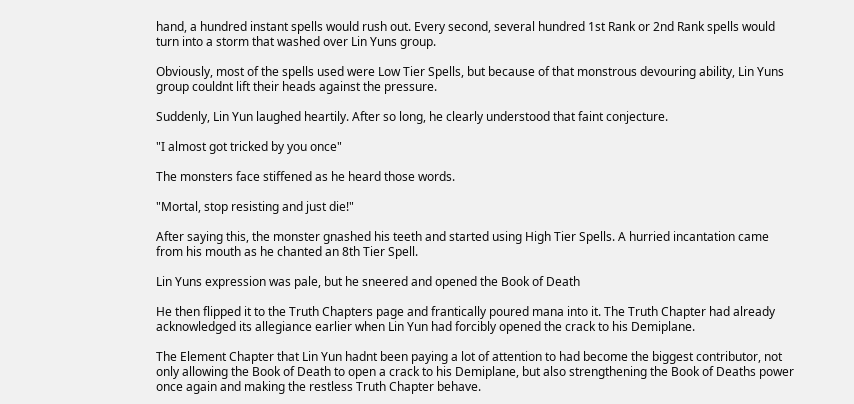hand, a hundred instant spells would rush out. Every second, several hundred 1st Rank or 2nd Rank spells would turn into a storm that washed over Lin Yuns group.

Obviously, most of the spells used were Low Tier Spells, but because of that monstrous devouring ability, Lin Yuns group couldnt lift their heads against the pressure.

Suddenly, Lin Yun laughed heartily. After so long, he clearly understood that faint conjecture.

"I almost got tricked by you once"

The monsters face stiffened as he heard those words.

"Mortal, stop resisting and just die!"

After saying this, the monster gnashed his teeth and started using High Tier Spells. A hurried incantation came from his mouth as he chanted an 8th Tier Spell.

Lin Yuns expression was pale, but he sneered and opened the Book of Death

He then flipped it to the Truth Chapters page and frantically poured mana into it. The Truth Chapter had already acknowledged its allegiance earlier when Lin Yun had forcibly opened the crack to his Demiplane.

The Element Chapter that Lin Yun hadnt been paying a lot of attention to had become the biggest contributor, not only allowing the Book of Death to open a crack to his Demiplane, but also strengthening the Book of Deaths power once again and making the restless Truth Chapter behave.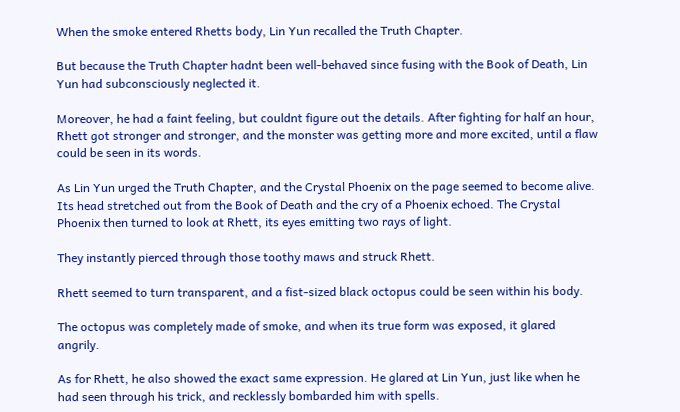When the smoke entered Rhetts body, Lin Yun recalled the Truth Chapter.

But because the Truth Chapter hadnt been well-behaved since fusing with the Book of Death, Lin Yun had subconsciously neglected it.

Moreover, he had a faint feeling, but couldnt figure out the details. After fighting for half an hour, Rhett got stronger and stronger, and the monster was getting more and more excited, until a flaw could be seen in its words.

As Lin Yun urged the Truth Chapter, and the Crystal Phoenix on the page seemed to become alive. Its head stretched out from the Book of Death and the cry of a Phoenix echoed. The Crystal Phoenix then turned to look at Rhett, its eyes emitting two rays of light.

They instantly pierced through those toothy maws and struck Rhett.

Rhett seemed to turn transparent, and a fist-sized black octopus could be seen within his body.

The octopus was completely made of smoke, and when its true form was exposed, it glared angrily.

As for Rhett, he also showed the exact same expression. He glared at Lin Yun, just like when he had seen through his trick, and recklessly bombarded him with spells.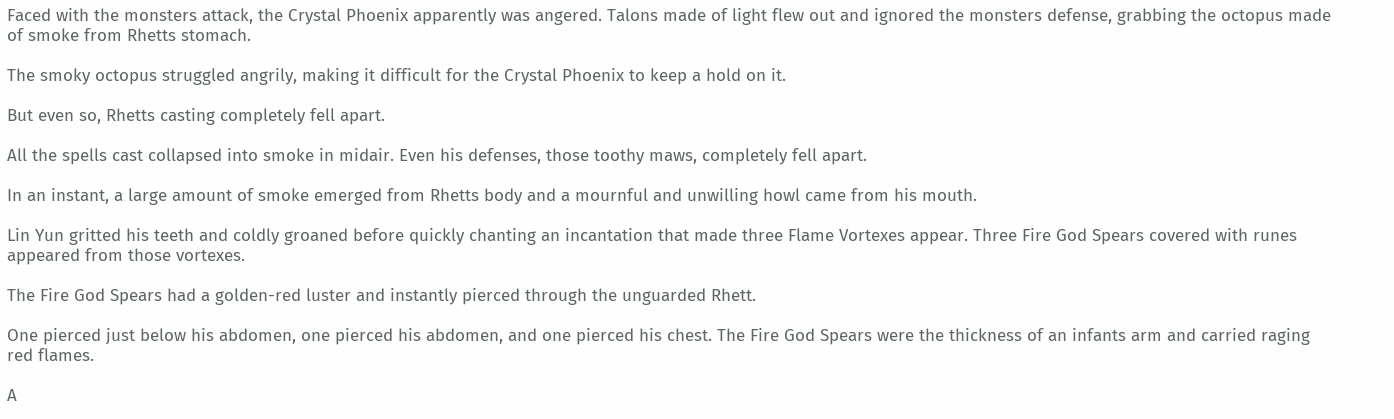Faced with the monsters attack, the Crystal Phoenix apparently was angered. Talons made of light flew out and ignored the monsters defense, grabbing the octopus made of smoke from Rhetts stomach.

The smoky octopus struggled angrily, making it difficult for the Crystal Phoenix to keep a hold on it.

But even so, Rhetts casting completely fell apart.

All the spells cast collapsed into smoke in midair. Even his defenses, those toothy maws, completely fell apart.

In an instant, a large amount of smoke emerged from Rhetts body and a mournful and unwilling howl came from his mouth.

Lin Yun gritted his teeth and coldly groaned before quickly chanting an incantation that made three Flame Vortexes appear. Three Fire God Spears covered with runes appeared from those vortexes.

The Fire God Spears had a golden-red luster and instantly pierced through the unguarded Rhett.

One pierced just below his abdomen, one pierced his abdomen, and one pierced his chest. The Fire God Spears were the thickness of an infants arm and carried raging red flames.

A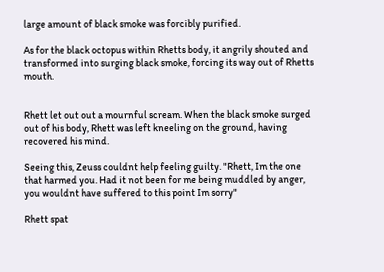large amount of black smoke was forcibly purified.

As for the black octopus within Rhetts body, it angrily shouted and transformed into surging black smoke, forcing its way out of Rhetts mouth.


Rhett let out out a mournful scream. When the black smoke surged out of his body, Rhett was left kneeling on the ground, having recovered his mind.

Seeing this, Zeuss couldnt help feeling guilty. "Rhett, Im the one that harmed you. Had it not been for me being muddled by anger, you wouldnt have suffered to this point Im sorry"

Rhett spat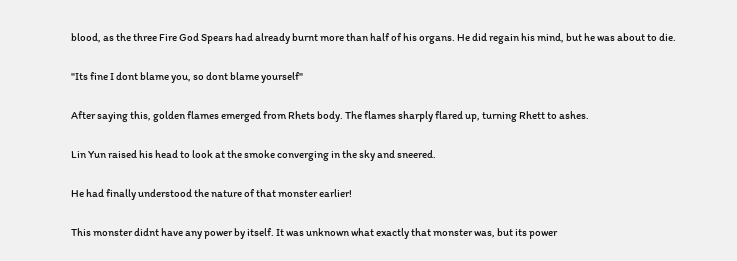blood, as the three Fire God Spears had already burnt more than half of his organs. He did regain his mind, but he was about to die.

"Its fine I dont blame you, so dont blame yourself"

After saying this, golden flames emerged from Rhets body. The flames sharply flared up, turning Rhett to ashes.

Lin Yun raised his head to look at the smoke converging in the sky and sneered.

He had finally understood the nature of that monster earlier!

This monster didnt have any power by itself. It was unknown what exactly that monster was, but its power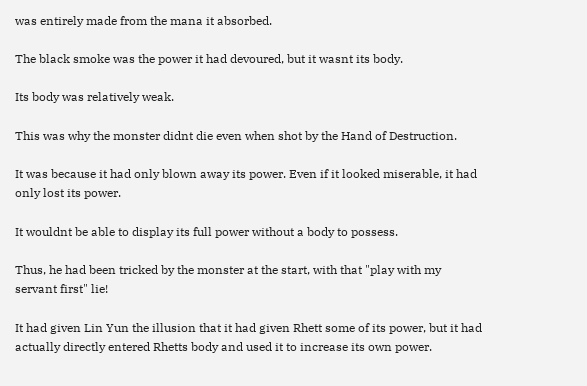was entirely made from the mana it absorbed.

The black smoke was the power it had devoured, but it wasnt its body.

Its body was relatively weak.

This was why the monster didnt die even when shot by the Hand of Destruction.

It was because it had only blown away its power. Even if it looked miserable, it had only lost its power.

It wouldnt be able to display its full power without a body to possess.

Thus, he had been tricked by the monster at the start, with that "play with my servant first" lie!

It had given Lin Yun the illusion that it had given Rhett some of its power, but it had actually directly entered Rhetts body and used it to increase its own power.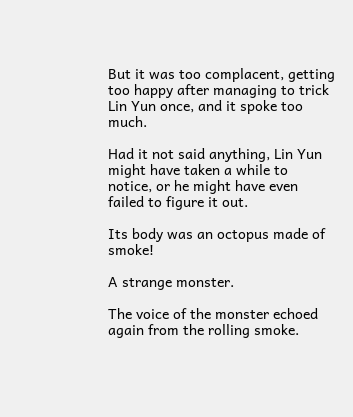But it was too complacent, getting too happy after managing to trick Lin Yun once, and it spoke too much.

Had it not said anything, Lin Yun might have taken a while to notice, or he might have even failed to figure it out.

Its body was an octopus made of smoke!

A strange monster.

The voice of the monster echoed again from the rolling smoke.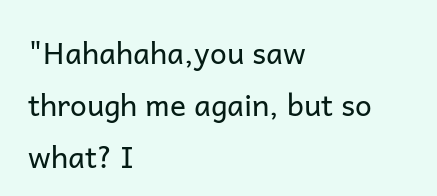"Hahahaha,you saw through me again, but so what? I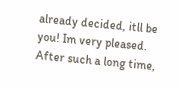already decided, itll be you! Im very pleased. After such a long time,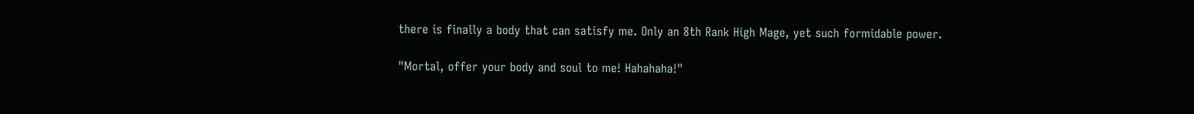there is finally a body that can satisfy me. Only an 8th Rank High Mage, yet such formidable power.

"Mortal, offer your body and soul to me! Hahahaha!"